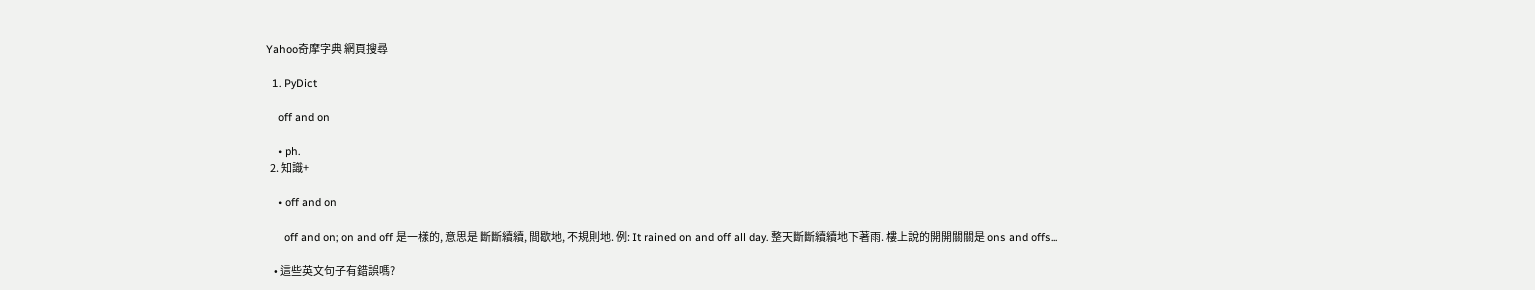Yahoo奇摩字典 網頁搜尋

  1. PyDict

    off and on

    • ph.
  2. 知識+

    • off and on

      off and on; on and off 是一樣的, 意思是 斷斷續續, 間歇地, 不規則地. 例: It rained on and off all day. 整天斷斷續續地下著雨. 樓上說的開開關關是 ons and offs...

    • 這些英文句子有錯誤嗎?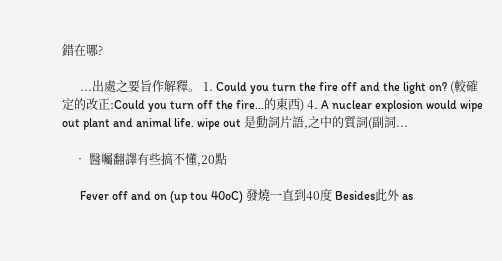錯在哪?

      ...出處之要旨作解釋。 1. Could you turn the fire off and the light on? (較確定的改正:Could you turn off the fire...的東西) 4. A nuclear explosion would wipe out plant and animal life. wipe out 是動詞片語,之中的質詞(副詞...

    • 醫囑翻譯有些搞不懂,20點

      Fever off and on (up tou 40oC) 發燒一直到40度 Besides此外 as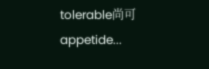tolerable尚可 appetide...